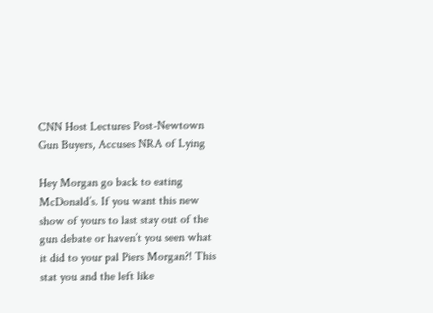CNN Host Lectures Post-Newtown Gun Buyers, Accuses NRA of Lying

Hey Morgan go back to eating McDonald’s. If you want this new show of yours to last stay out of the gun debate or haven’t you seen what it did to your pal Piers Morgan?! This stat you and the left like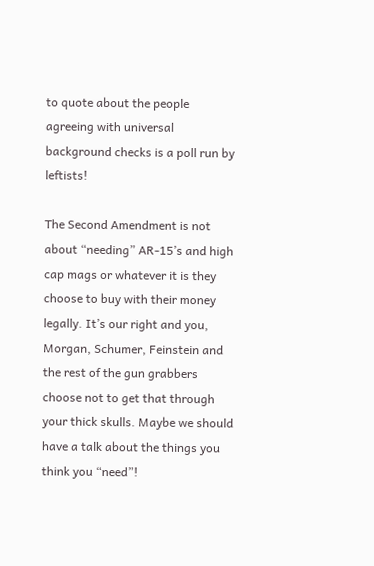to quote about the people agreeing with universal background checks is a poll run by leftists!

The Second Amendment is not about “needing” AR-15’s and high cap mags or whatever it is they choose to buy with their money legally. It’s our right and you, Morgan, Schumer, Feinstein and the rest of the gun grabbers choose not to get that through your thick skulls. Maybe we should have a talk about the things you think you “need”!